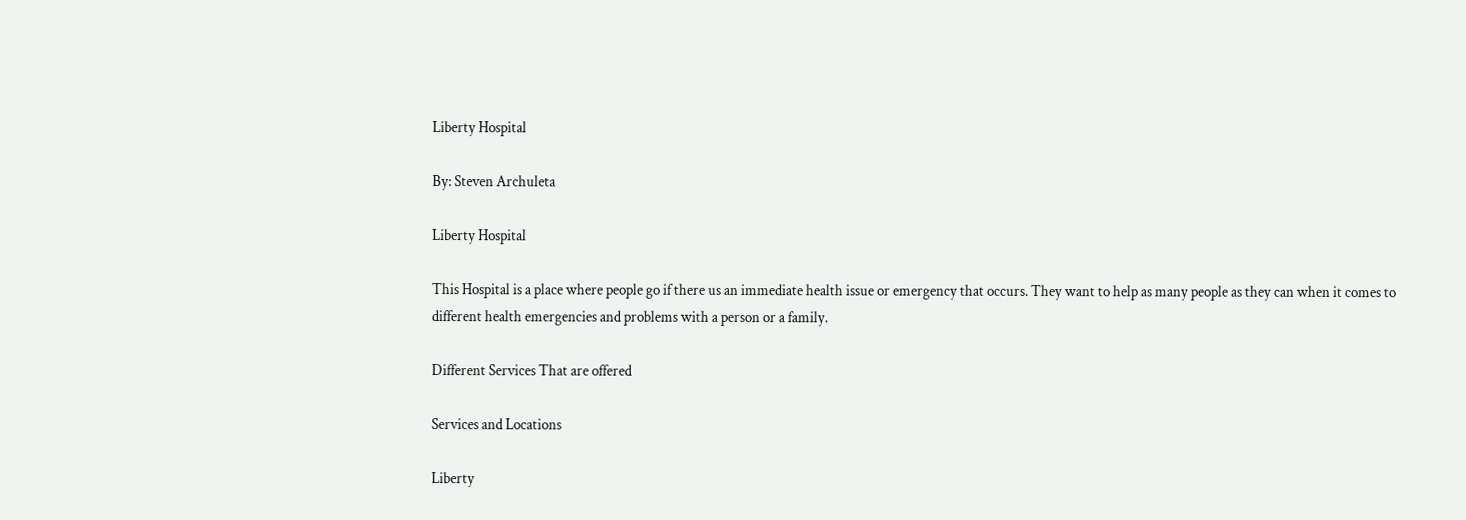Liberty Hospital

By: Steven Archuleta

Liberty Hospital

This Hospital is a place where people go if there us an immediate health issue or emergency that occurs. They want to help as many people as they can when it comes to different health emergencies and problems with a person or a family.

Different Services That are offered

Services and Locations

Liberty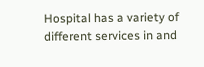Hospital has a variety of different services in and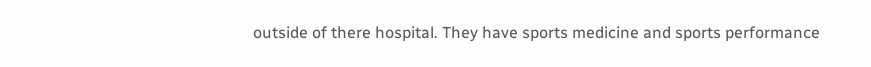outside of there hospital. They have sports medicine and sports performance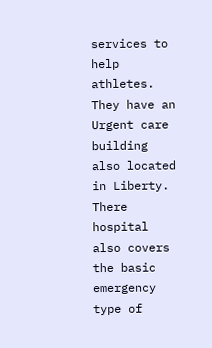services to help athletes. They have an Urgent care building also located in Liberty. There hospital also covers the basic emergency type of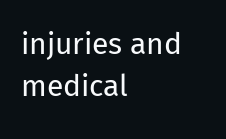injuries and medical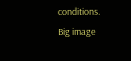conditions.
Big image